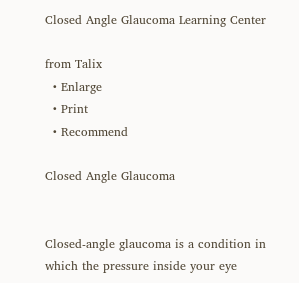Closed Angle Glaucoma Learning Center

from Talix
  • Enlarge
  • Print
  • Recommend

Closed Angle Glaucoma


Closed-angle glaucoma is a condition in which the pressure inside your eye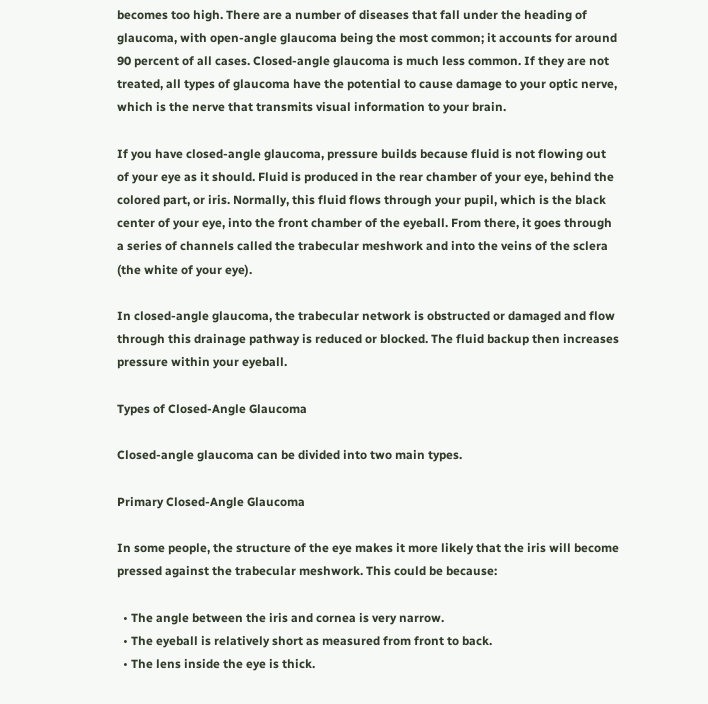becomes too high. There are a number of diseases that fall under the heading of glaucoma, with open-angle glaucoma being the most common; it accounts for around 90 percent of all cases. Closed-angle glaucoma is much less common. If they are not treated, all types of glaucoma have the potential to cause damage to your optic nerve, which is the nerve that transmits visual information to your brain.

If you have closed-angle glaucoma, pressure builds because fluid is not flowing out of your eye as it should. Fluid is produced in the rear chamber of your eye, behind the colored part, or iris. Normally, this fluid flows through your pupil, which is the black center of your eye, into the front chamber of the eyeball. From there, it goes through a series of channels called the trabecular meshwork and into the veins of the sclera (the white of your eye).

In closed-angle glaucoma, the trabecular network is obstructed or damaged and flow through this drainage pathway is reduced or blocked. The fluid backup then increases pressure within your eyeball.

Types of Closed-Angle Glaucoma

Closed-angle glaucoma can be divided into two main types.

Primary Closed-Angle Glaucoma

In some people, the structure of the eye makes it more likely that the iris will become pressed against the trabecular meshwork. This could be because:

  • The angle between the iris and cornea is very narrow.
  • The eyeball is relatively short as measured from front to back.
  • The lens inside the eye is thick.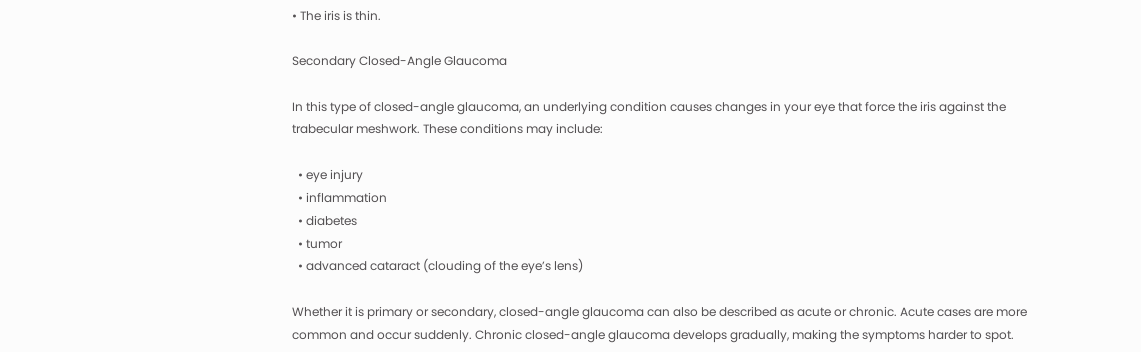• The iris is thin.

Secondary Closed-Angle Glaucoma

In this type of closed-angle glaucoma, an underlying condition causes changes in your eye that force the iris against the trabecular meshwork. These conditions may include:

  • eye injury
  • inflammation
  • diabetes
  • tumor
  • advanced cataract (clouding of the eye’s lens)

Whether it is primary or secondary, closed-angle glaucoma can also be described as acute or chronic. Acute cases are more common and occur suddenly. Chronic closed-angle glaucoma develops gradually, making the symptoms harder to spot.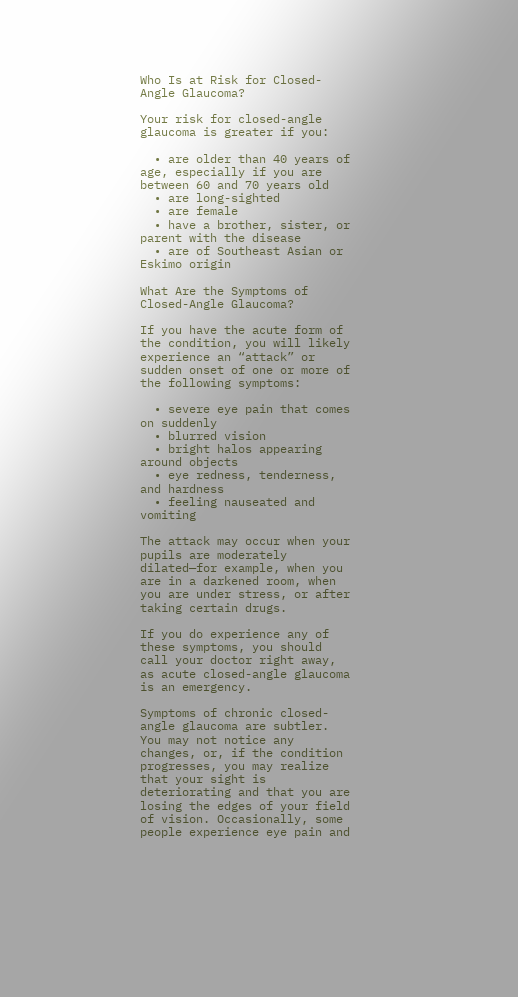Who Is at Risk for Closed-Angle Glaucoma?

Your risk for closed-angle glaucoma is greater if you:

  • are older than 40 years of age, especially if you are between 60 and 70 years old
  • are long-sighted
  • are female
  • have a brother, sister, or parent with the disease
  • are of Southeast Asian or Eskimo origin

What Are the Symptoms of Closed-Angle Glaucoma?

If you have the acute form of the condition, you will likely experience an “attack” or sudden onset of one or more of the following symptoms:

  • severe eye pain that comes on suddenly
  • blurred vision
  • bright halos appearing around objects
  • eye redness, tenderness, and hardness
  • feeling nauseated and vomiting

The attack may occur when your pupils are moderately dilated—for example, when you are in a darkened room, when you are under stress, or after taking certain drugs.

If you do experience any of these symptoms, you should call your doctor right away, as acute closed-angle glaucoma is an emergency.

Symptoms of chronic closed-angle glaucoma are subtler. You may not notice any changes, or, if the condition progresses, you may realize that your sight is deteriorating and that you are losing the edges of your field of vision. Occasionally, some people experience eye pain and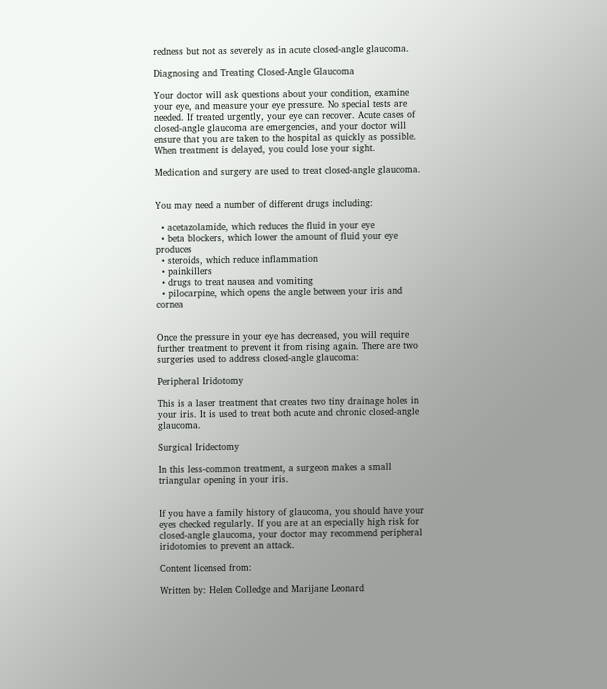redness but not as severely as in acute closed-angle glaucoma.

Diagnosing and Treating Closed-Angle Glaucoma

Your doctor will ask questions about your condition, examine your eye, and measure your eye pressure. No special tests are needed. If treated urgently, your eye can recover. Acute cases of closed-angle glaucoma are emergencies, and your doctor will ensure that you are taken to the hospital as quickly as possible. When treatment is delayed, you could lose your sight.

Medication and surgery are used to treat closed-angle glaucoma.


You may need a number of different drugs including:

  • acetazolamide, which reduces the fluid in your eye
  • beta blockers, which lower the amount of fluid your eye produces
  • steroids, which reduce inflammation
  • painkillers
  • drugs to treat nausea and vomiting
  • pilocarpine, which opens the angle between your iris and cornea


Once the pressure in your eye has decreased, you will require further treatment to prevent it from rising again. There are two surgeries used to address closed-angle glaucoma:

Peripheral Iridotomy

This is a laser treatment that creates two tiny drainage holes in your iris. It is used to treat both acute and chronic closed-angle glaucoma.

Surgical Iridectomy

In this less-common treatment, a surgeon makes a small triangular opening in your iris.


If you have a family history of glaucoma, you should have your eyes checked regularly. If you are at an especially high risk for closed-angle glaucoma, your doctor may recommend peripheral iridotomies to prevent an attack.

Content licensed from:

Written by: Helen Colledge and Marijane Leonard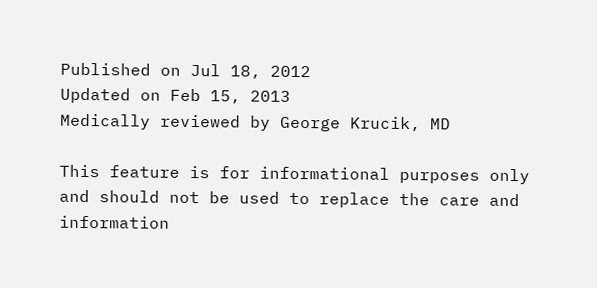Published on Jul 18, 2012
Updated on Feb 15, 2013
Medically reviewed by George Krucik, MD

This feature is for informational purposes only and should not be used to replace the care and information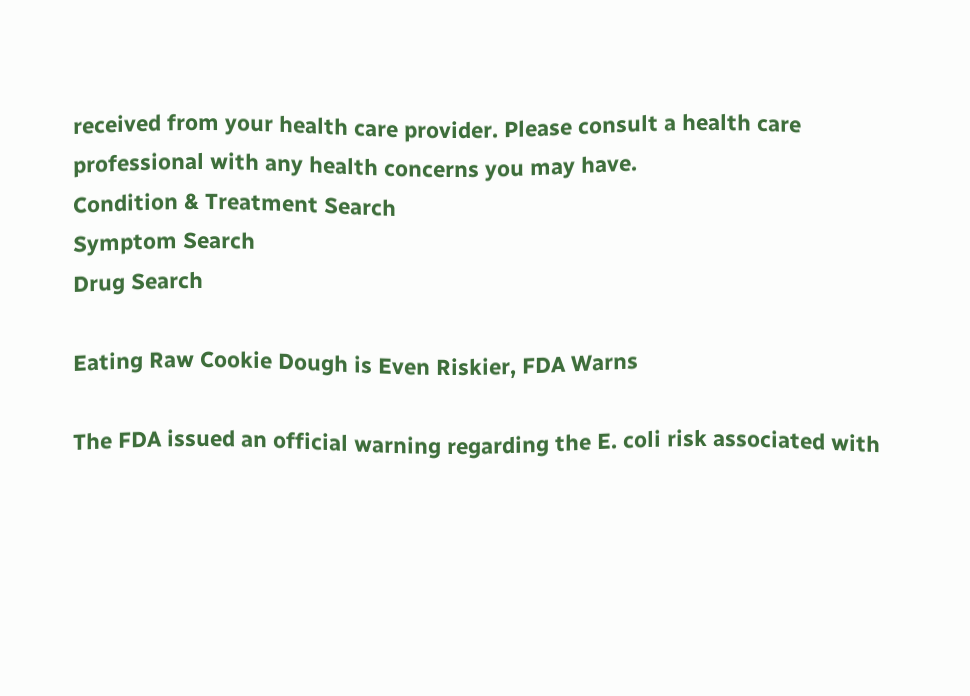received from your health care provider. Please consult a health care professional with any health concerns you may have.
Condition & Treatment Search
Symptom Search
Drug Search

Eating Raw Cookie Dough is Even Riskier, FDA Warns

The FDA issued an official warning regarding the E. coli risk associated with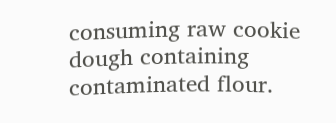consuming raw cookie dough containing contaminated flour.